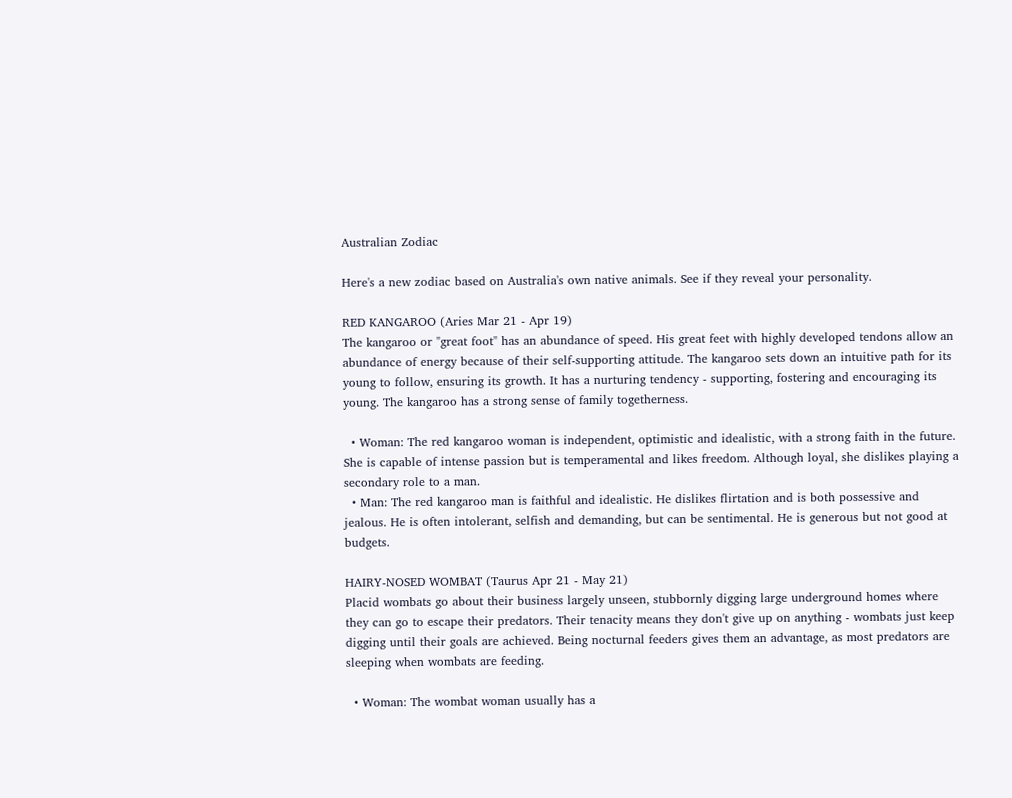Australian Zodiac

Here's a new zodiac based on Australia's own native animals. See if they reveal your personality.

RED KANGAROO (Aries Mar 21 - Apr 19)
The kangaroo or "great foot" has an abundance of speed. His great feet with highly developed tendons allow an abundance of energy because of their self-supporting attitude. The kangaroo sets down an intuitive path for its young to follow, ensuring its growth. It has a nurturing tendency - supporting, fostering and encouraging its young. The kangaroo has a strong sense of family togetherness.

  • Woman: The red kangaroo woman is independent, optimistic and idealistic, with a strong faith in the future. She is capable of intense passion but is temperamental and likes freedom. Although loyal, she dislikes playing a secondary role to a man.
  • Man: The red kangaroo man is faithful and idealistic. He dislikes flirtation and is both possessive and jealous. He is often intolerant, selfish and demanding, but can be sentimental. He is generous but not good at budgets.

HAIRY-NOSED WOMBAT (Taurus Apr 21 - May 21)
Placid wombats go about their business largely unseen, stubbornly digging large underground homes where they can go to escape their predators. Their tenacity means they don't give up on anything - wombats just keep digging until their goals are achieved. Being nocturnal feeders gives them an advantage, as most predators are sleeping when wombats are feeding.

  • Woman: The wombat woman usually has a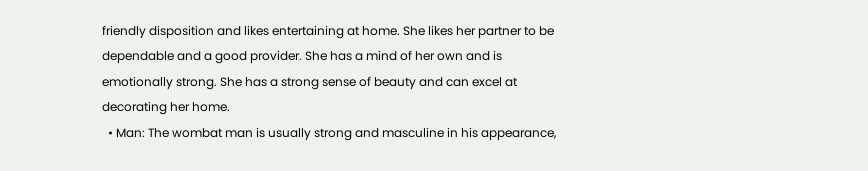friendly disposition and likes entertaining at home. She likes her partner to be dependable and a good provider. She has a mind of her own and is emotionally strong. She has a strong sense of beauty and can excel at decorating her home.
  • Man: The wombat man is usually strong and masculine in his appearance,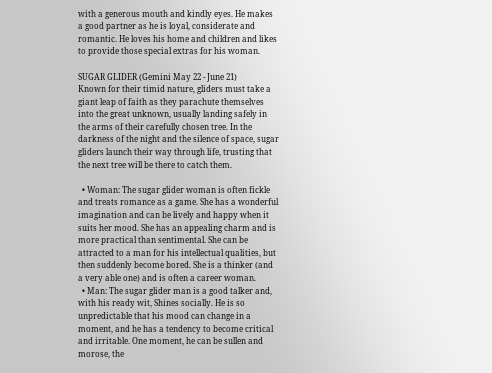with a generous mouth and kindly eyes. He makes a good partner as he is loyal, considerate and romantic. He loves his home and children and likes to provide those special extras for his woman.

SUGAR GLIDER (Gemini May 22 - June 21)
Known for their timid nature, gliders must take a giant leap of faith as they parachute themselves into the great unknown, usually landing safely in the arms of their carefully chosen tree. In the darkness of the night and the silence of space, sugar gliders launch their way through life, trusting that the next tree will be there to catch them.

  • Woman: The sugar glider woman is often fickle and treats romance as a game. She has a wonderful imagination and can be lively and happy when it suits her mood. She has an appealing charm and is more practical than sentimental. She can be attracted to a man for his intellectual qualities, but then suddenly become bored. She is a thinker (and a very able one) and is often a career woman.
  • Man: The sugar glider man is a good talker and, with his ready wit, Shines socially. He is so unpredictable that his mood can change in a moment, and he has a tendency to become critical and irritable. One moment, he can be sullen and morose, the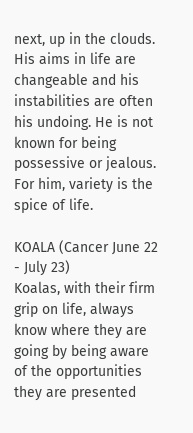next, up in the clouds. His aims in life are changeable and his instabilities are often his undoing. He is not known for being possessive or jealous. For him, variety is the spice of life.

KOALA (Cancer June 22 - July 23)
Koalas, with their firm grip on life, always know where they are going by being aware of the opportunities they are presented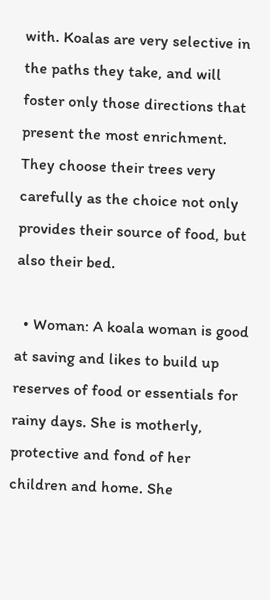with. Koalas are very selective in the paths they take, and will foster only those directions that present the most enrichment. They choose their trees very carefully as the choice not only provides their source of food, but also their bed.

  • Woman: A koala woman is good at saving and likes to build up reserves of food or essentials for rainy days. She is motherly, protective and fond of her children and home. She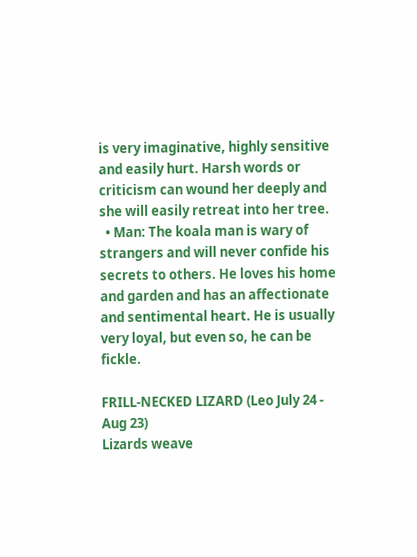is very imaginative, highly sensitive and easily hurt. Harsh words or criticism can wound her deeply and she will easily retreat into her tree.
  • Man: The koala man is wary of strangers and will never confide his secrets to others. He loves his home and garden and has an affectionate and sentimental heart. He is usually very loyal, but even so, he can be fickle.

FRILL-NECKED LIZARD (Leo July 24 - Aug 23)
Lizards weave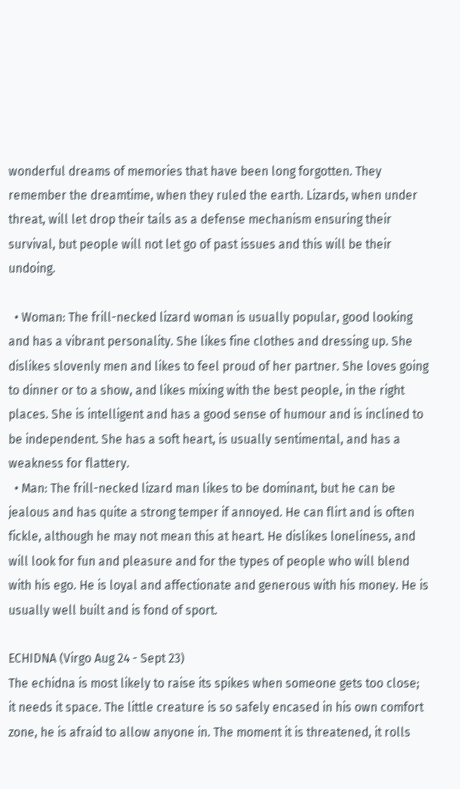wonderful dreams of memories that have been long forgotten. They remember the dreamtime, when they ruled the earth. Lizards, when under threat, will let drop their tails as a defense mechanism ensuring their survival, but people will not let go of past issues and this will be their undoing.

  • Woman: The frill-necked lizard woman is usually popular, good looking and has a vibrant personality. She likes fine clothes and dressing up. She dislikes slovenly men and likes to feel proud of her partner. She loves going to dinner or to a show, and likes mixing with the best people, in the right places. She is intelligent and has a good sense of humour and is inclined to be independent. She has a soft heart, is usually sentimental, and has a weakness for flattery.
  • Man: The frill-necked lizard man likes to be dominant, but he can be jealous and has quite a strong temper if annoyed. He can flirt and is often fickle, although he may not mean this at heart. He dislikes loneliness, and will look for fun and pleasure and for the types of people who will blend with his ego. He is loyal and affectionate and generous with his money. He is usually well built and is fond of sport.

ECHIDNA (Virgo Aug 24 - Sept 23)
The echidna is most likely to raise its spikes when someone gets too close; it needs it space. The little creature is so safely encased in his own comfort zone, he is afraid to allow anyone in. The moment it is threatened, it rolls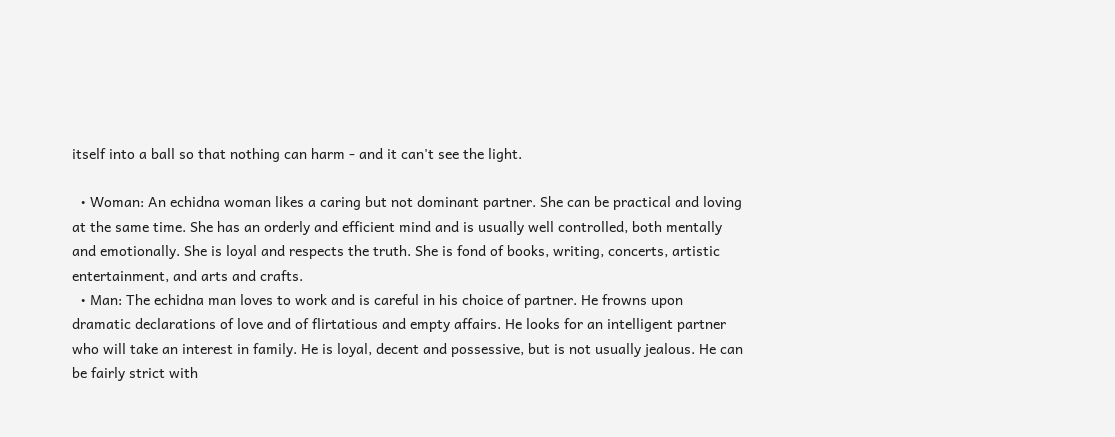itself into a ball so that nothing can harm - and it can't see the light.

  • Woman: An echidna woman likes a caring but not dominant partner. She can be practical and loving at the same time. She has an orderly and efficient mind and is usually well controlled, both mentally and emotionally. She is loyal and respects the truth. She is fond of books, writing, concerts, artistic entertainment, and arts and crafts.
  • Man: The echidna man loves to work and is careful in his choice of partner. He frowns upon dramatic declarations of love and of flirtatious and empty affairs. He looks for an intelligent partner who will take an interest in family. He is loyal, decent and possessive, but is not usually jealous. He can be fairly strict with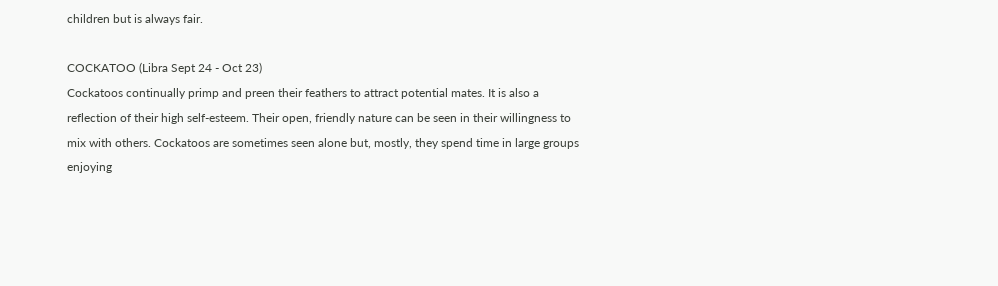children but is always fair.

COCKATOO (Libra Sept 24 - Oct 23)
Cockatoos continually primp and preen their feathers to attract potential mates. It is also a reflection of their high self-esteem. Their open, friendly nature can be seen in their willingness to mix with others. Cockatoos are sometimes seen alone but, mostly, they spend time in large groups enjoying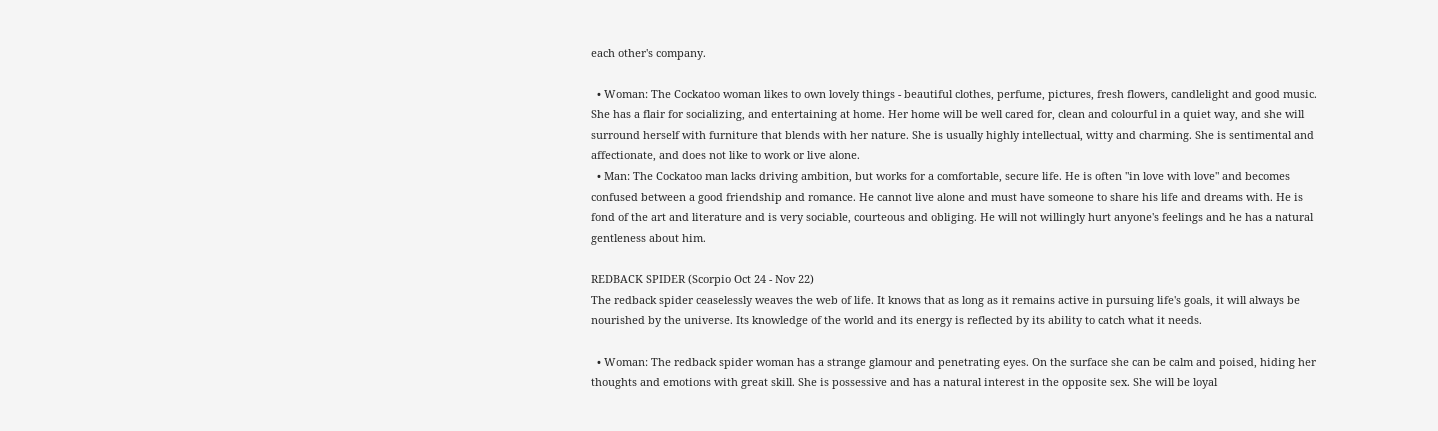each other's company.

  • Woman: The Cockatoo woman likes to own lovely things - beautiful clothes, perfume, pictures, fresh flowers, candlelight and good music. She has a flair for socializing, and entertaining at home. Her home will be well cared for, clean and colourful in a quiet way, and she will surround herself with furniture that blends with her nature. She is usually highly intellectual, witty and charming. She is sentimental and affectionate, and does not like to work or live alone.
  • Man: The Cockatoo man lacks driving ambition, but works for a comfortable, secure life. He is often "in love with love" and becomes confused between a good friendship and romance. He cannot live alone and must have someone to share his life and dreams with. He is fond of the art and literature and is very sociable, courteous and obliging. He will not willingly hurt anyone's feelings and he has a natural gentleness about him.

REDBACK SPIDER (Scorpio Oct 24 - Nov 22)
The redback spider ceaselessly weaves the web of life. It knows that as long as it remains active in pursuing life's goals, it will always be nourished by the universe. Its knowledge of the world and its energy is reflected by its ability to catch what it needs.

  • Woman: The redback spider woman has a strange glamour and penetrating eyes. On the surface she can be calm and poised, hiding her thoughts and emotions with great skill. She is possessive and has a natural interest in the opposite sex. She will be loyal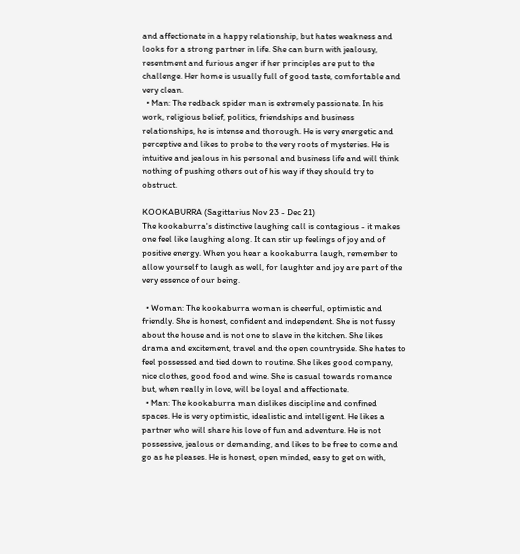and affectionate in a happy relationship, but hates weakness and looks for a strong partner in life. She can burn with jealousy, resentment and furious anger if her principles are put to the challenge. Her home is usually full of good taste, comfortable and very clean.
  • Man: The redback spider man is extremely passionate. In his work, religious belief, politics, friendships and business relationships, he is intense and thorough. He is very energetic and perceptive and likes to probe to the very roots of mysteries. He is intuitive and jealous in his personal and business life and will think nothing of pushing others out of his way if they should try to obstruct.

KOOKABURRA (Sagittarius Nov 23 - Dec 21)
The kookaburra's distinctive laughing call is contagious - it makes one feel like laughing along. It can stir up feelings of joy and of positive energy. When you hear a kookaburra laugh, remember to allow yourself to laugh as well, for laughter and joy are part of the very essence of our being.

  • Woman: The kookaburra woman is cheerful, optimistic and friendly. She is honest, confident and independent. She is not fussy about the house and is not one to slave in the kitchen. She likes drama and excitement, travel and the open countryside. She hates to feel possessed and tied down to routine. She likes good company, nice clothes, good food and wine. She is casual towards romance but, when really in love, will be loyal and affectionate.
  • Man: The kookaburra man dislikes discipline and confined spaces. He is very optimistic, idealistic and intelligent. He likes a partner who will share his love of fun and adventure. He is not possessive, jealous or demanding, and likes to be free to come and go as he pleases. He is honest, open minded, easy to get on with,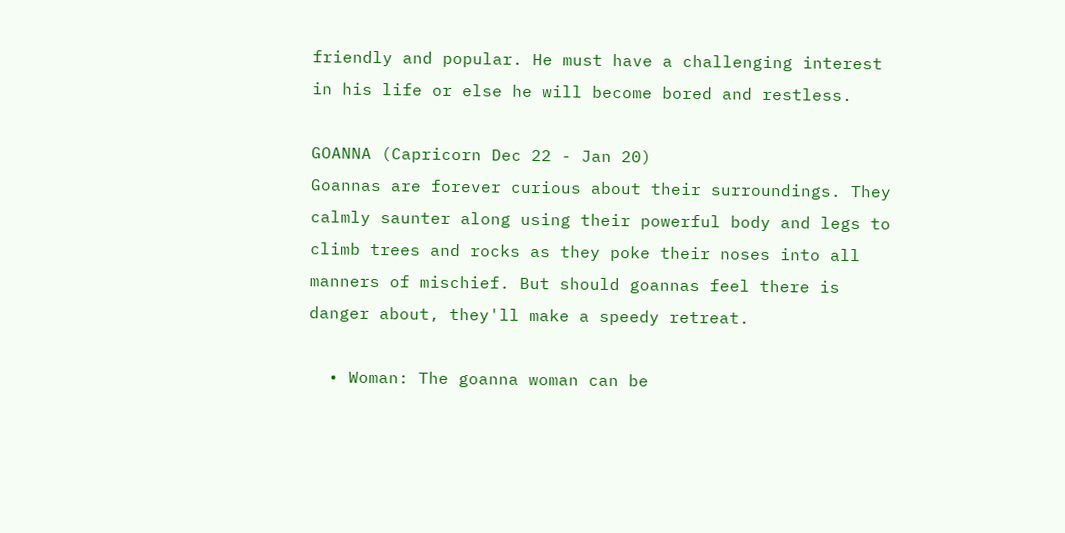friendly and popular. He must have a challenging interest in his life or else he will become bored and restless.

GOANNA (Capricorn Dec 22 - Jan 20)
Goannas are forever curious about their surroundings. They calmly saunter along using their powerful body and legs to climb trees and rocks as they poke their noses into all manners of mischief. But should goannas feel there is danger about, they'll make a speedy retreat.

  • Woman: The goanna woman can be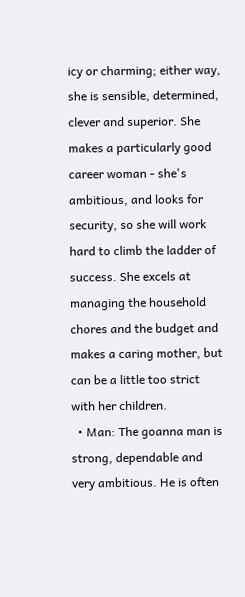icy or charming; either way, she is sensible, determined, clever and superior. She makes a particularly good career woman - she's ambitious, and looks for security, so she will work hard to climb the ladder of success. She excels at managing the household chores and the budget and makes a caring mother, but can be a little too strict with her children.
  • Man: The goanna man is strong, dependable and very ambitious. He is often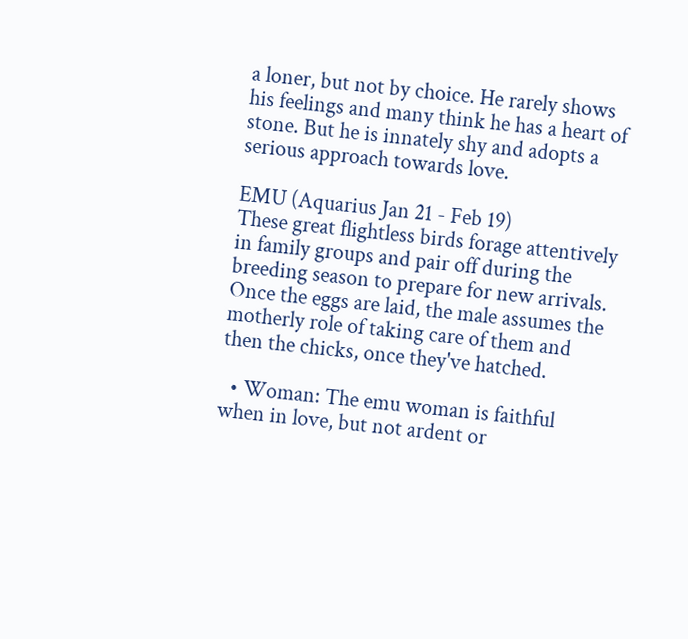a loner, but not by choice. He rarely shows his feelings and many think he has a heart of stone. But he is innately shy and adopts a serious approach towards love.

EMU (Aquarius Jan 21 - Feb 19)
These great flightless birds forage attentively in family groups and pair off during the breeding season to prepare for new arrivals. Once the eggs are laid, the male assumes the motherly role of taking care of them and then the chicks, once they've hatched.

  • Woman: The emu woman is faithful when in love, but not ardent or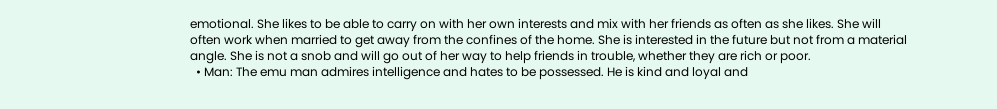emotional. She likes to be able to carry on with her own interests and mix with her friends as often as she likes. She will often work when married to get away from the confines of the home. She is interested in the future but not from a material angle. She is not a snob and will go out of her way to help friends in trouble, whether they are rich or poor.
  • Man: The emu man admires intelligence and hates to be possessed. He is kind and loyal and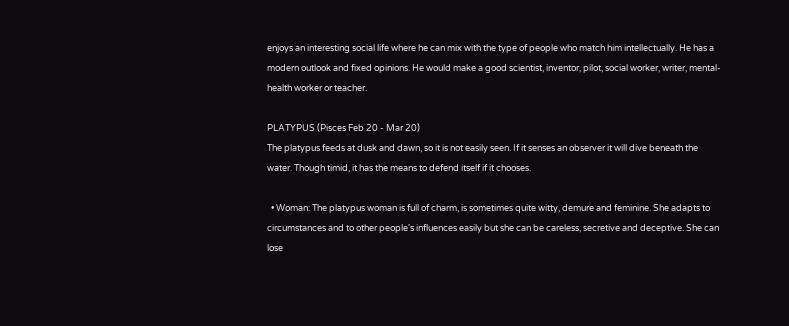enjoys an interesting social life where he can mix with the type of people who match him intellectually. He has a modern outlook and fixed opinions. He would make a good scientist, inventor, pilot, social worker, writer, mental-health worker or teacher.

PLATYPUS (Pisces Feb 20 - Mar 20)
The platypus feeds at dusk and dawn, so it is not easily seen. If it senses an observer it will dive beneath the water. Though timid, it has the means to defend itself if it chooses.

  • Woman: The platypus woman is full of charm, is sometimes quite witty, demure and feminine. She adapts to circumstances and to other people's influences easily but she can be careless, secretive and deceptive. She can lose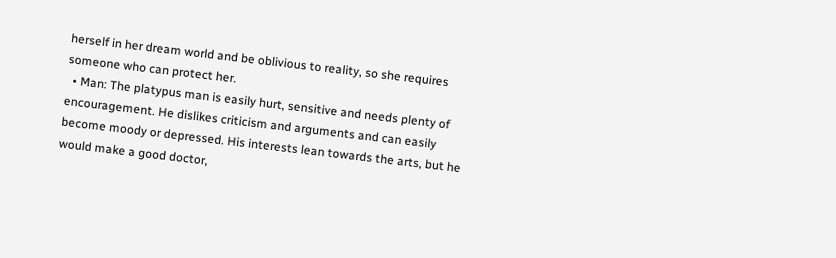herself in her dream world and be oblivious to reality, so she requires someone who can protect her.
  • Man: The platypus man is easily hurt, sensitive and needs plenty of encouragement. He dislikes criticism and arguments and can easily become moody or depressed. His interests lean towards the arts, but he would make a good doctor,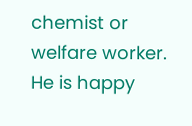chemist or welfare worker. He is happy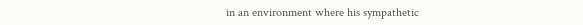in an environment where his sympathetic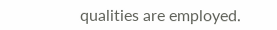qualities are employed.